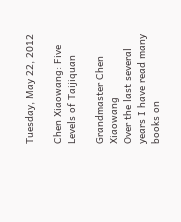Tuesday, May 22, 2012

Chen Xiaowang: Five Levels of Taijiquan

Grandmaster Chen Xiaowang
Over the last several years I have read many books on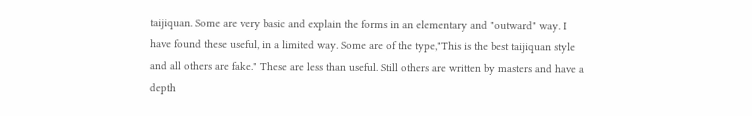taijiquan. Some are very basic and explain the forms in an elementary and "outward" way. I have found these useful, in a limited way. Some are of the type,"This is the best taijiquan style and all others are fake." These are less than useful. Still others are written by masters and have a depth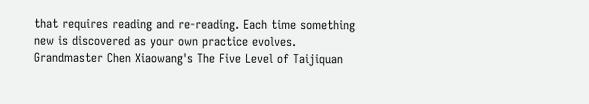that requires reading and re-reading. Each time something new is discovered as your own practice evolves.
Grandmaster Chen Xiaowang's The Five Level of Taijiquan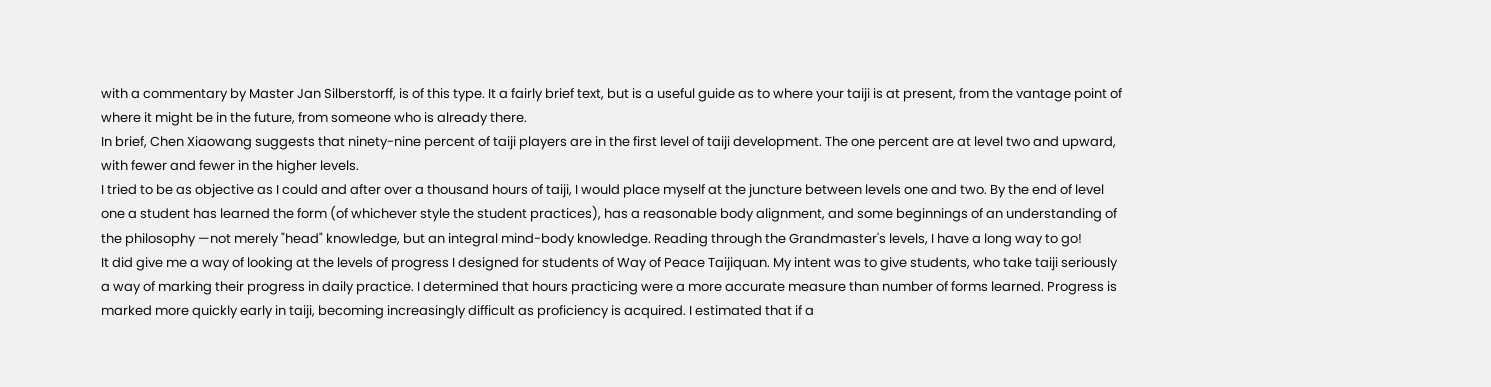with a commentary by Master Jan Silberstorff, is of this type. It a fairly brief text, but is a useful guide as to where your taiji is at present, from the vantage point of where it might be in the future, from someone who is already there.
In brief, Chen Xiaowang suggests that ninety-nine percent of taiji players are in the first level of taiji development. The one percent are at level two and upward, with fewer and fewer in the higher levels.
I tried to be as objective as I could and after over a thousand hours of taiji, I would place myself at the juncture between levels one and two. By the end of level one a student has learned the form (of whichever style the student practices), has a reasonable body alignment, and some beginnings of an understanding of the philosophy —not merely "head" knowledge, but an integral mind-body knowledge. Reading through the Grandmaster's levels, I have a long way to go!
It did give me a way of looking at the levels of progress I designed for students of Way of Peace Taijiquan. My intent was to give students, who take taiji seriously a way of marking their progress in daily practice. I determined that hours practicing were a more accurate measure than number of forms learned. Progress is marked more quickly early in taiji, becoming increasingly difficult as proficiency is acquired. I estimated that if a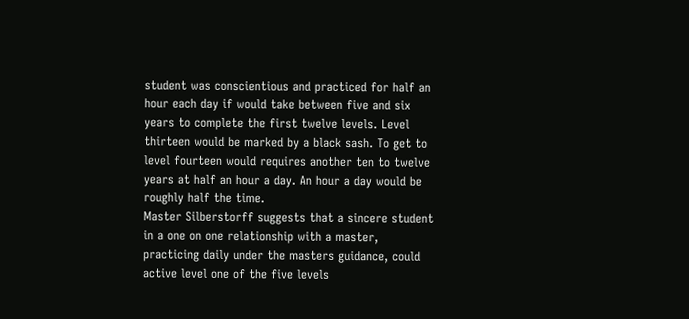student was conscientious and practiced for half an hour each day if would take between five and six years to complete the first twelve levels. Level thirteen would be marked by a black sash. To get to level fourteen would requires another ten to twelve years at half an hour a day. An hour a day would be roughly half the time.
Master Silberstorff suggests that a sincere student in a one on one relationship with a master, practicing daily under the masters guidance, could active level one of the five levels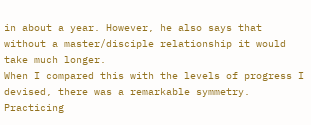in about a year. However, he also says that without a master/disciple relationship it would take much longer.
When I compared this with the levels of progress I devised, there was a remarkable symmetry. Practicing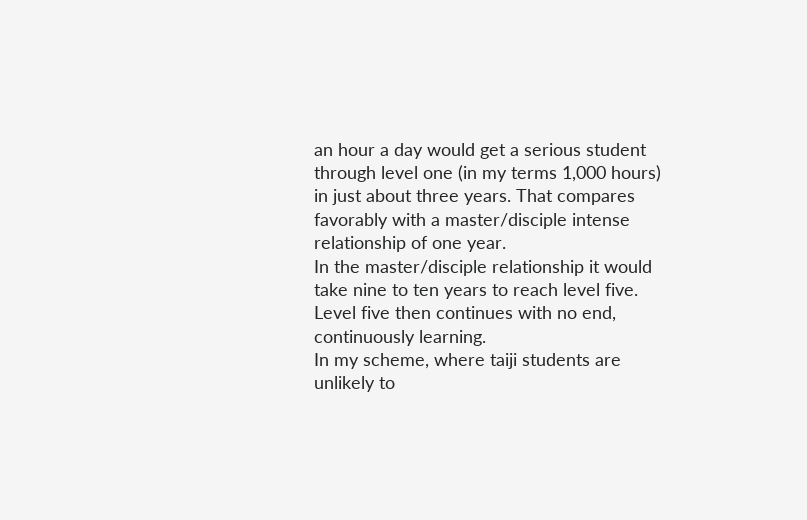an hour a day would get a serious student through level one (in my terms 1,000 hours) in just about three years. That compares favorably with a master/disciple intense relationship of one year.
In the master/disciple relationship it would take nine to ten years to reach level five. Level five then continues with no end, continuously learning.
In my scheme, where taiji students are unlikely to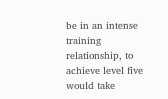be in an intense training relationship, to achieve level five would take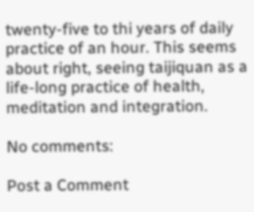twenty-five to thi years of daily practice of an hour. This seems about right, seeing taijiquan as a life-long practice of health, meditation and integration.

No comments:

Post a Comment